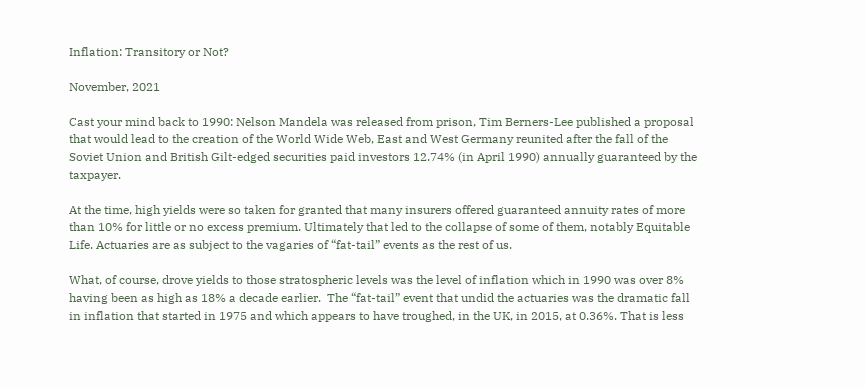Inflation: Transitory or Not?

November, 2021

Cast your mind back to 1990: Nelson Mandela was released from prison, Tim Berners-Lee published a proposal that would lead to the creation of the World Wide Web, East and West Germany reunited after the fall of the Soviet Union and British Gilt-edged securities paid investors 12.74% (in April 1990) annually guaranteed by the taxpayer.

At the time, high yields were so taken for granted that many insurers offered guaranteed annuity rates of more than 10% for little or no excess premium. Ultimately that led to the collapse of some of them, notably Equitable Life. Actuaries are as subject to the vagaries of “fat-tail” events as the rest of us.

What, of course, drove yields to those stratospheric levels was the level of inflation which in 1990 was over 8% having been as high as 18% a decade earlier.  The “fat-tail” event that undid the actuaries was the dramatic fall in inflation that started in 1975 and which appears to have troughed, in the UK, in 2015, at 0.36%. That is less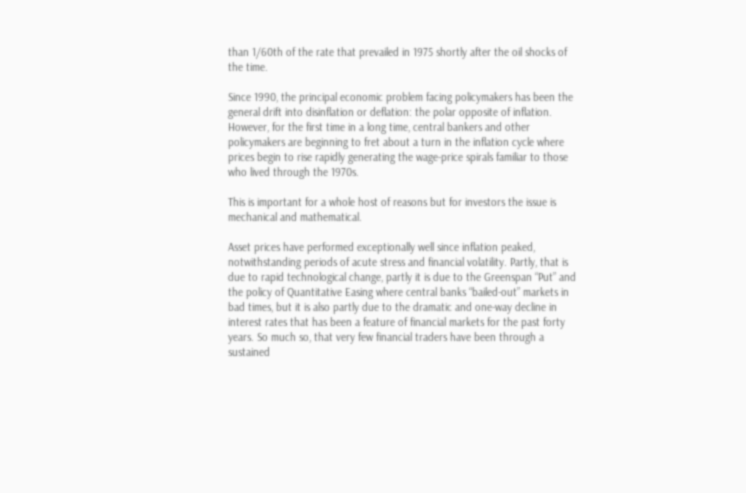than 1/60th of the rate that prevailed in 1975 shortly after the oil shocks of the time.

Since 1990, the principal economic problem facing policymakers has been the general drift into disinflation or deflation: the polar opposite of inflation. However, for the first time in a long time, central bankers and other policymakers are beginning to fret about a turn in the inflation cycle where prices begin to rise rapidly generating the wage-price spirals familiar to those who lived through the 1970s.

This is important for a whole host of reasons but for investors the issue is mechanical and mathematical.

Asset prices have performed exceptionally well since inflation peaked, notwithstanding periods of acute stress and financial volatility. Partly, that is due to rapid technological change, partly it is due to the Greenspan “Put” and the policy of Quantitative Easing where central banks “bailed-out” markets in bad times, but it is also partly due to the dramatic and one-way decline in interest rates that has been a feature of financial markets for the past forty years. So much so, that very few financial traders have been through a sustained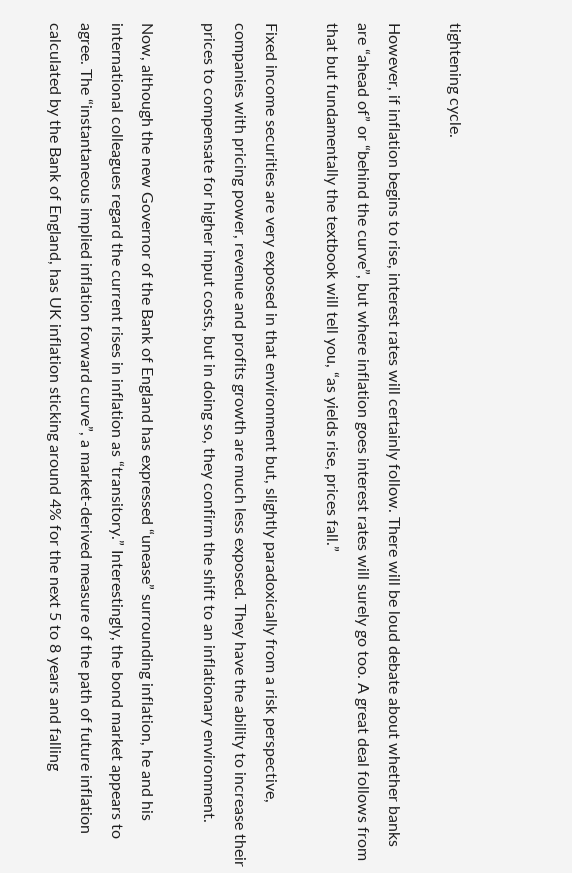tightening cycle.

However, if inflation begins to rise, interest rates will certainly follow. There will be loud debate about whether banks are “ahead of” or “behind the curve”, but where inflation goes interest rates will surely go too. A great deal follows from that but fundamentally the textbook will tell you, “as yields rise, prices fall.”

Fixed income securities are very exposed in that environment but, slightly paradoxically from a risk perspective, companies with pricing power, revenue and profits growth are much less exposed. They have the ability to increase their prices to compensate for higher input costs, but in doing so, they confirm the shift to an inflationary environment.

Now, although the new Governor of the Bank of England has expressed “unease” surrounding inflation, he and his international colleagues regard the current rises in inflation as “transitory.” Interestingly, the bond market appears to agree. The “instantaneous implied inflation forward curve”, a market-derived measure of the path of future inflation calculated by the Bank of England, has UK inflation sticking around 4% for the next 5 to 8 years and falling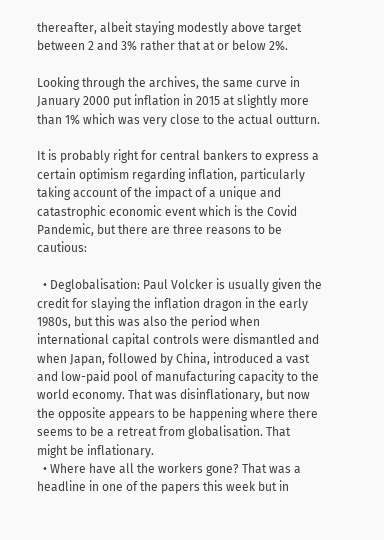thereafter, albeit staying modestly above target between 2 and 3% rather that at or below 2%.

Looking through the archives, the same curve in January 2000 put inflation in 2015 at slightly more than 1% which was very close to the actual outturn.

It is probably right for central bankers to express a certain optimism regarding inflation, particularly taking account of the impact of a unique and catastrophic economic event which is the Covid Pandemic, but there are three reasons to be cautious:

  • Deglobalisation: Paul Volcker is usually given the credit for slaying the inflation dragon in the early 1980s, but this was also the period when international capital controls were dismantled and when Japan, followed by China, introduced a vast and low-paid pool of manufacturing capacity to the world economy. That was disinflationary, but now the opposite appears to be happening where there seems to be a retreat from globalisation. That might be inflationary.
  • Where have all the workers gone? That was a headline in one of the papers this week but in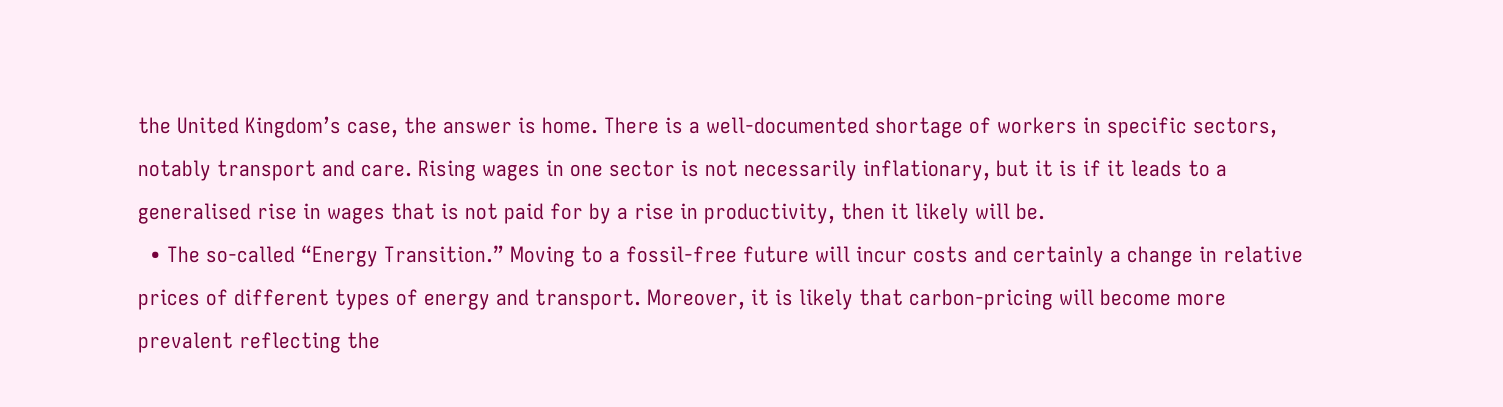the United Kingdom’s case, the answer is home. There is a well-documented shortage of workers in specific sectors, notably transport and care. Rising wages in one sector is not necessarily inflationary, but it is if it leads to a generalised rise in wages that is not paid for by a rise in productivity, then it likely will be.
  • The so-called “Energy Transition.” Moving to a fossil-free future will incur costs and certainly a change in relative prices of different types of energy and transport. Moreover, it is likely that carbon-pricing will become more prevalent reflecting the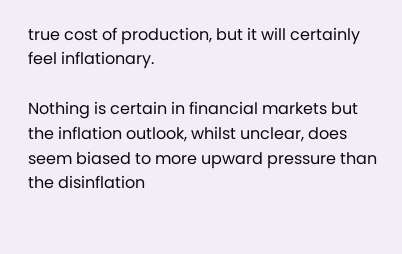true cost of production, but it will certainly feel inflationary.

Nothing is certain in financial markets but the inflation outlook, whilst unclear, does seem biased to more upward pressure than the disinflation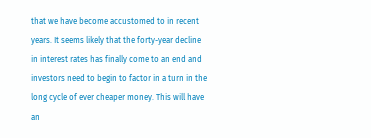that we have become accustomed to in recent years. It seems likely that the forty-year decline in interest rates has finally come to an end and investors need to begin to factor in a turn in the long cycle of ever cheaper money. This will have an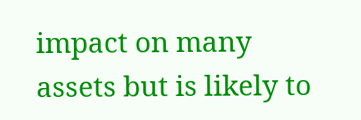impact on many assets but is likely to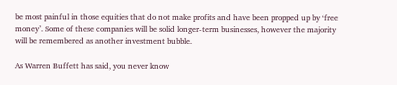be most painful in those equities that do not make profits and have been propped up by ‘free money’. Some of these companies will be solid longer-term businesses, however the majority will be remembered as another investment bubble.

As Warren Buffett has said, you never know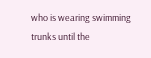who is wearing swimming trunks until the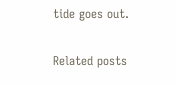tide goes out.

Related posts